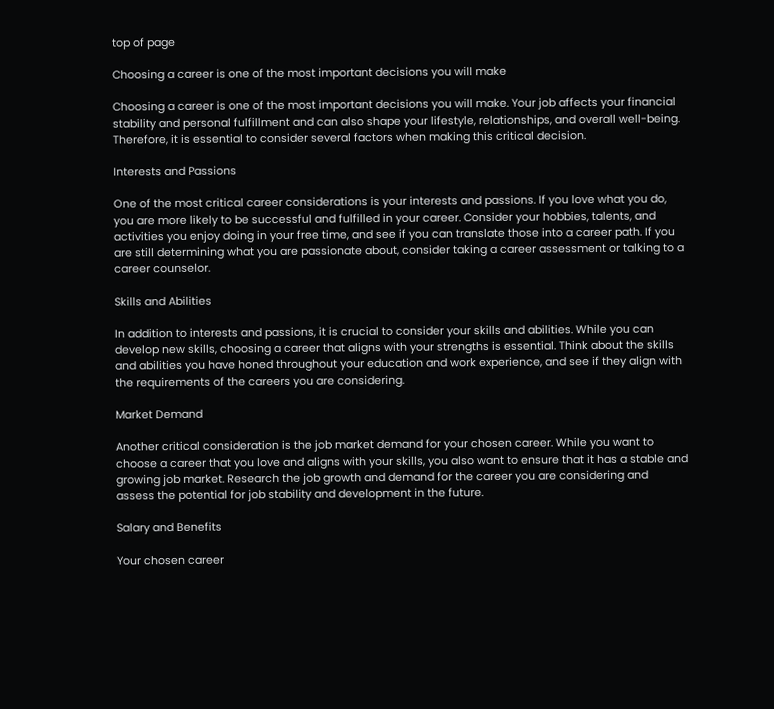top of page

Choosing a career is one of the most important decisions you will make

Choosing a career is one of the most important decisions you will make. Your job affects your financial stability and personal fulfillment and can also shape your lifestyle, relationships, and overall well-being. Therefore, it is essential to consider several factors when making this critical decision.

Interests and Passions

One of the most critical career considerations is your interests and passions. If you love what you do, you are more likely to be successful and fulfilled in your career. Consider your hobbies, talents, and activities you enjoy doing in your free time, and see if you can translate those into a career path. If you are still determining what you are passionate about, consider taking a career assessment or talking to a career counselor.

Skills and Abilities

In addition to interests and passions, it is crucial to consider your skills and abilities. While you can develop new skills, choosing a career that aligns with your strengths is essential. Think about the skills and abilities you have honed throughout your education and work experience, and see if they align with the requirements of the careers you are considering.

Market Demand

Another critical consideration is the job market demand for your chosen career. While you want to choose a career that you love and aligns with your skills, you also want to ensure that it has a stable and growing job market. Research the job growth and demand for the career you are considering and assess the potential for job stability and development in the future.

Salary and Benefits

Your chosen career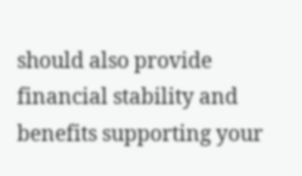should also provide financial stability and benefits supporting your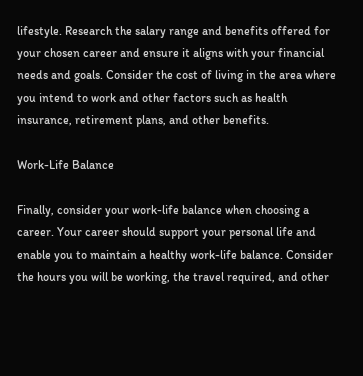lifestyle. Research the salary range and benefits offered for your chosen career and ensure it aligns with your financial needs and goals. Consider the cost of living in the area where you intend to work and other factors such as health insurance, retirement plans, and other benefits.

Work-Life Balance

Finally, consider your work-life balance when choosing a career. Your career should support your personal life and enable you to maintain a healthy work-life balance. Consider the hours you will be working, the travel required, and other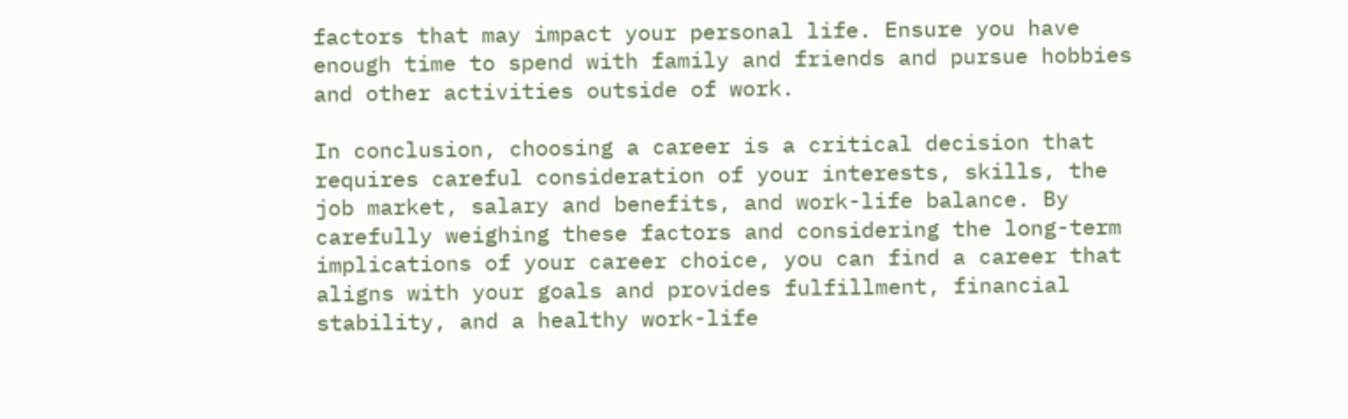factors that may impact your personal life. Ensure you have enough time to spend with family and friends and pursue hobbies and other activities outside of work.

In conclusion, choosing a career is a critical decision that requires careful consideration of your interests, skills, the job market, salary and benefits, and work-life balance. By carefully weighing these factors and considering the long-term implications of your career choice, you can find a career that aligns with your goals and provides fulfillment, financial stability, and a healthy work-life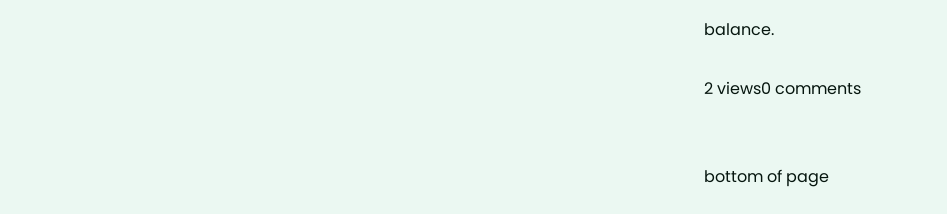balance.

2 views0 comments


bottom of page